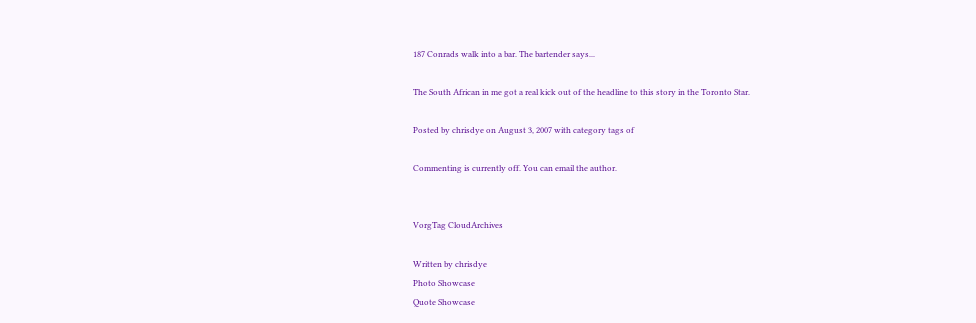187 Conrads walk into a bar. The bartender says...

The South African in me got a real kick out of the headline to this story in the Toronto Star.

Posted by chrisdye on August 3, 2007 with category tags of

Commenting is currently off. You can email the author.


VorgTag CloudArchives

Written by chrisdye
Photo Showcase
Quote Showcase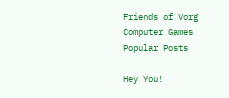Friends of Vorg
Computer Games
Popular Posts

Hey You!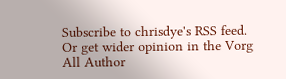Subscribe to chrisdye's RSS feed.
Or get wider opinion in the Vorg All Author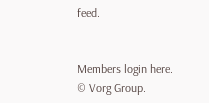feed.


Members login here.
© Vorg Group.